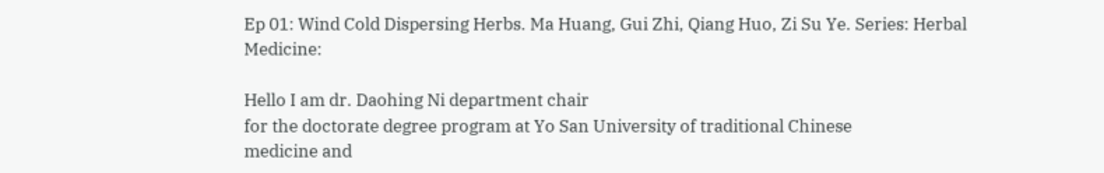Ep 01: Wind Cold Dispersing Herbs. Ma Huang, Gui Zhi, Qiang Huo, Zi Su Ye. Series: Herbal Medicine:

Hello I am dr. Daohing Ni department chair
for the doctorate degree program at Yo San University of traditional Chinese
medicine and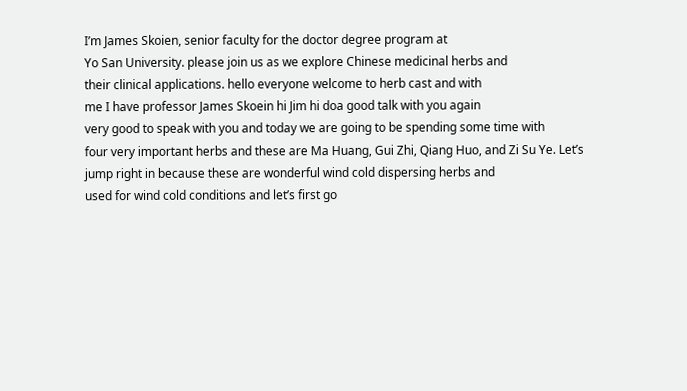I’m James Skoien, senior faculty for the doctor degree program at
Yo San University. please join us as we explore Chinese medicinal herbs and
their clinical applications. hello everyone welcome to herb cast and with
me I have professor James Skoein hi Jim hi doa good talk with you again
very good to speak with you and today we are going to be spending some time with
four very important herbs and these are Ma Huang, Gui Zhi, Qiang Huo, and Zi Su Ye. Let’s jump right in because these are wonderful wind cold dispersing herbs and
used for wind cold conditions and let’s first go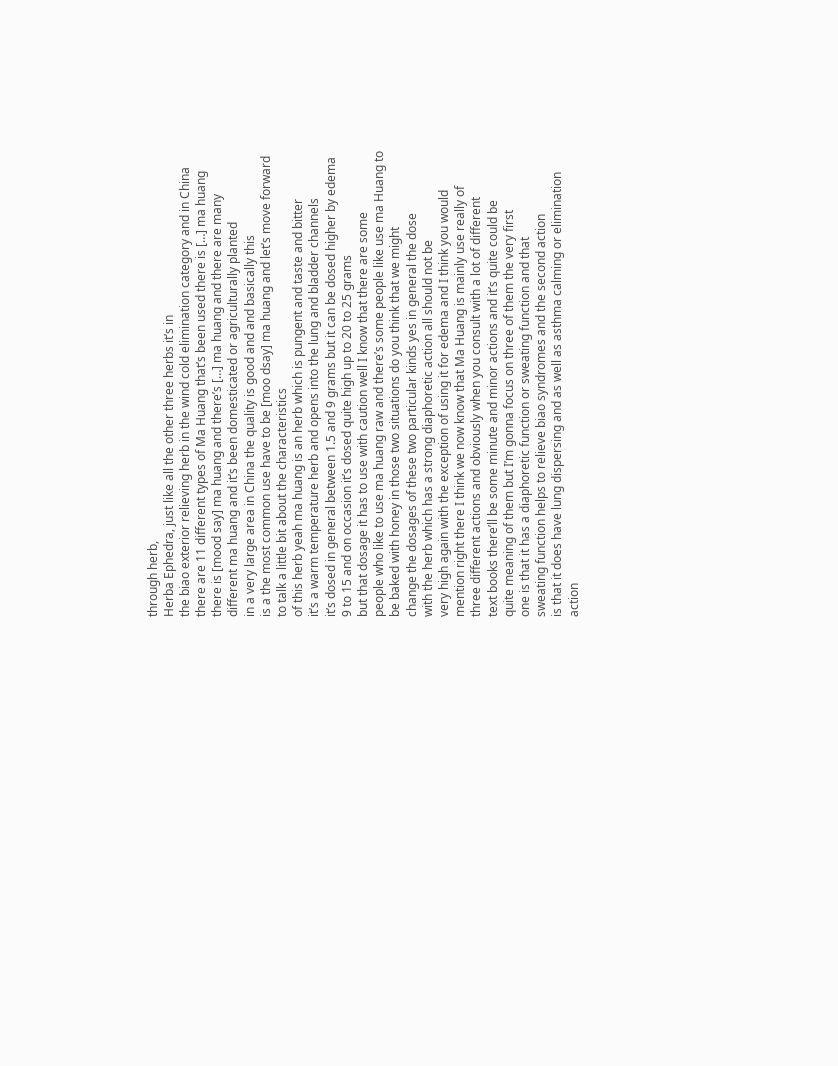through herb,
Herba Ephedra, just like all the other three herbs it’s in
the biao exterior relieving herb in the wind cold elimination category and in China
there are 11 different types of Ma Huang that’s been used there is […] ma huang
there is [mood say] ma huang and there’s […] ma huang and there are many
different ma huang and it’s been domesticated or agriculturally planted
in a very large area in China the quality is good and and basically this
is a the most common use have to be [moo dsay] ma huang and let’s move forward
to talk a little bit about the characteristics
of this herb yeah ma huang is an herb which is pungent and taste and bitter
it’s a warm temperature herb and opens into the lung and bladder channels
it’s dosed in general between 1.5 and 9 grams but it can be dosed higher by edema
9 to 15 and on occasion it’s dosed quite high up to 20 to 25 grams
but that dosage it has to use with caution well I know that there are some
people who like to use ma huang raw and there’s some people like use ma Huang to
be baked with honey in those two situations do you think that we might
change the dosages of these two particular kinds yes in general the dose
with the herb which has a strong diaphoretic action all should not be
very high again with the exception of using it for edema and I think you would
mention right there I think we now know that Ma Huang is mainly use really of
three different actions and obviously when you consult with a lot of different
text books there’ll be some minute and minor actions and it’s quite could be
quite meaning of them but I’m gonna focus on three of them the very first
one is that it has a diaphoretic function or sweating function and that
sweating function helps to relieve biao syndromes and the second action
is that it does have lung dispersing and as well as asthma calming or elimination
action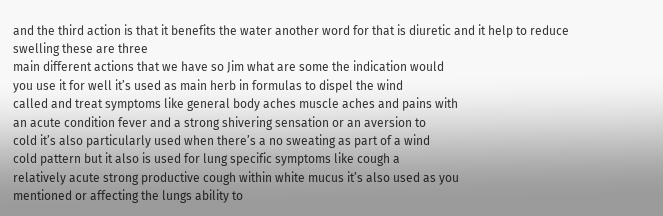and the third action is that it benefits the water another word for that is diuretic and it help to reduce swelling these are three
main different actions that we have so Jim what are some the indication would
you use it for well it’s used as main herb in formulas to dispel the wind
called and treat symptoms like general body aches muscle aches and pains with
an acute condition fever and a strong shivering sensation or an aversion to
cold it’s also particularly used when there’s a no sweating as part of a wind
cold pattern but it also is used for lung specific symptoms like cough a
relatively acute strong productive cough within white mucus it’s also used as you
mentioned or affecting the lungs ability to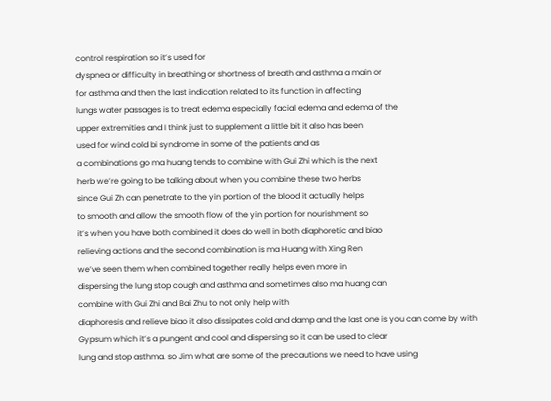control respiration so it’s used for
dyspnea or difficulty in breathing or shortness of breath and asthma a main or
for asthma and then the last indication related to its function in affecting
lungs water passages is to treat edema especially facial edema and edema of the
upper extremities and I think just to supplement a little bit it also has been
used for wind cold bi syndrome in some of the patients and as
a combinations go ma huang tends to combine with Gui Zhi which is the next
herb we’re going to be talking about when you combine these two herbs
since Gui Zh can penetrate to the yin portion of the blood it actually helps
to smooth and allow the smooth flow of the yin portion for nourishment so
it’s when you have both combined it does do well in both diaphoretic and biao
relieving actions and the second combination is ma Huang with Xing Ren
we’ve seen them when combined together really helps even more in
dispersing the lung stop cough and asthma and sometimes also ma huang can
combine with Gui Zhi and Bai Zhu to not only help with
diaphoresis and relieve biao it also dissipates cold and damp and the last one is you can come by with
Gypsum which it’s a pungent and cool and dispersing so it can be used to clear
lung and stop asthma. so Jim what are some of the precautions we need to have using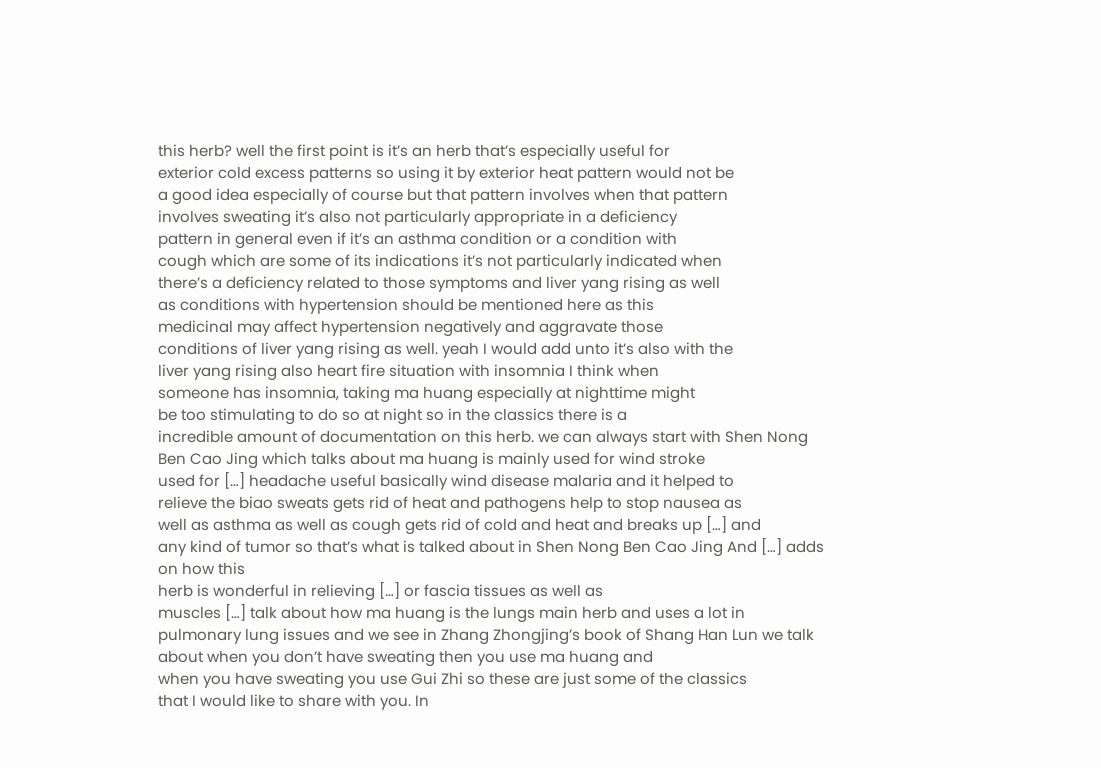this herb? well the first point is it’s an herb that’s especially useful for
exterior cold excess patterns so using it by exterior heat pattern would not be
a good idea especially of course but that pattern involves when that pattern
involves sweating it’s also not particularly appropriate in a deficiency
pattern in general even if it’s an asthma condition or a condition with
cough which are some of its indications it’s not particularly indicated when
there’s a deficiency related to those symptoms and liver yang rising as well
as conditions with hypertension should be mentioned here as this
medicinal may affect hypertension negatively and aggravate those
conditions of liver yang rising as well. yeah I would add unto it’s also with the
liver yang rising also heart fire situation with insomnia I think when
someone has insomnia, taking ma huang especially at nighttime might
be too stimulating to do so at night so in the classics there is a
incredible amount of documentation on this herb. we can always start with Shen Nong Ben Cao Jing which talks about ma huang is mainly used for wind stroke
used for […] headache useful basically wind disease malaria and it helped to
relieve the biao sweats gets rid of heat and pathogens help to stop nausea as
well as asthma as well as cough gets rid of cold and heat and breaks up […] and
any kind of tumor so that’s what is talked about in Shen Nong Ben Cao Jing And […] adds on how this
herb is wonderful in relieving […] or fascia tissues as well as
muscles […] talk about how ma huang is the lungs main herb and uses a lot in
pulmonary lung issues and we see in Zhang Zhongjing’s book of Shang Han Lun we talk about when you don’t have sweating then you use ma huang and
when you have sweating you use Gui Zhi so these are just some of the classics
that I would like to share with you. In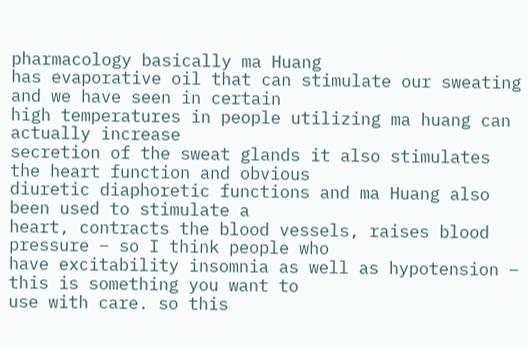pharmacology basically ma Huang
has evaporative oil that can stimulate our sweating and we have seen in certain
high temperatures in people utilizing ma huang can actually increase
secretion of the sweat glands it also stimulates the heart function and obvious
diuretic diaphoretic functions and ma Huang also been used to stimulate a
heart, contracts the blood vessels, raises blood pressure – so I think people who
have excitability insomnia as well as hypotension – this is something you want to
use with care. so this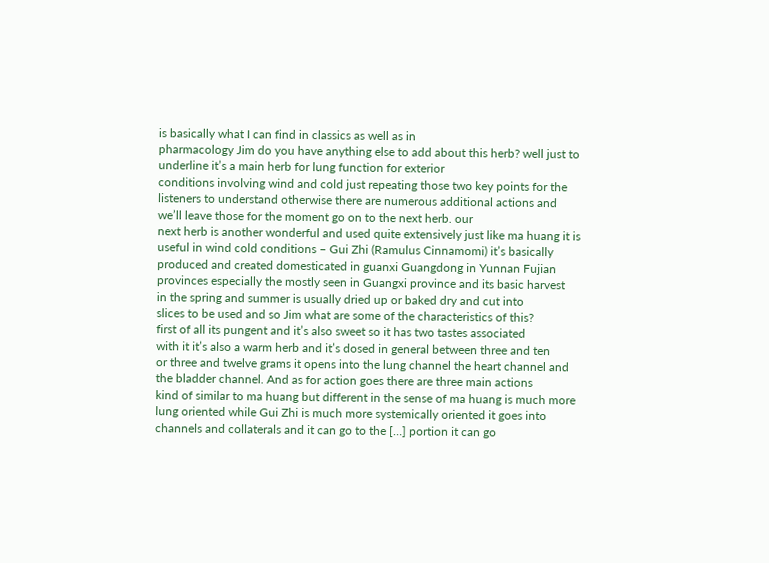is basically what I can find in classics as well as in
pharmacology Jim do you have anything else to add about this herb? well just to
underline it’s a main herb for lung function for exterior
conditions involving wind and cold just repeating those two key points for the
listeners to understand otherwise there are numerous additional actions and
we’ll leave those for the moment go on to the next herb. our
next herb is another wonderful and used quite extensively just like ma huang it is
useful in wind cold conditions – Gui Zhi (Ramulus Cinnamomi) it’s basically
produced and created domesticated in guanxi Guangdong in Yunnan Fujian
provinces especially the mostly seen in Guangxi province and its basic harvest
in the spring and summer is usually dried up or baked dry and cut into
slices to be used and so Jim what are some of the characteristics of this?
first of all its pungent and it’s also sweet so it has two tastes associated
with it it’s also a warm herb and it’s dosed in general between three and ten
or three and twelve grams it opens into the lung channel the heart channel and
the bladder channel. And as for action goes there are three main actions
kind of similar to ma huang but different in the sense of ma huang is much more
lung oriented while Gui Zhi is much more systemically oriented it goes into
channels and collaterals and it can go to the […] portion it can go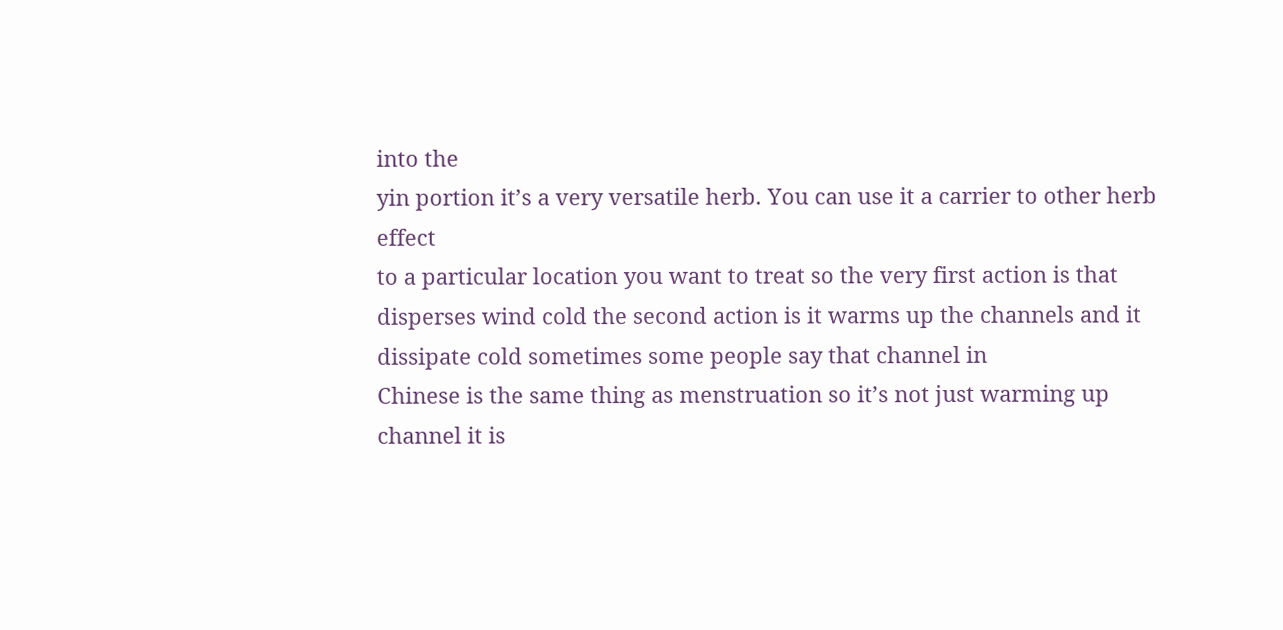into the
yin portion it’s a very versatile herb. You can use it a carrier to other herb effect
to a particular location you want to treat so the very first action is that
disperses wind cold the second action is it warms up the channels and it
dissipate cold sometimes some people say that channel in
Chinese is the same thing as menstruation so it’s not just warming up channel it is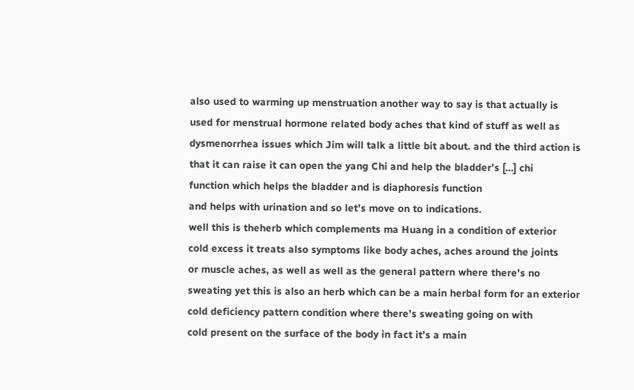also used to warming up menstruation another way to say is that actually is
used for menstrual hormone related body aches that kind of stuff as well as
dysmenorrhea issues which Jim will talk a little bit about. and the third action is
that it can raise it can open the yang Chi and help the bladder’s […] chi
function which helps the bladder and is diaphoresis function
and helps with urination and so let’s move on to indications.
well this is theherb which complements ma Huang in a condition of exterior
cold excess it treats also symptoms like body aches, aches around the joints
or muscle aches, as well as well as the general pattern where there’s no
sweating yet this is also an herb which can be a main herbal form for an exterior
cold deficiency pattern condition where there’s sweating going on with
cold present on the surface of the body in fact it’s a main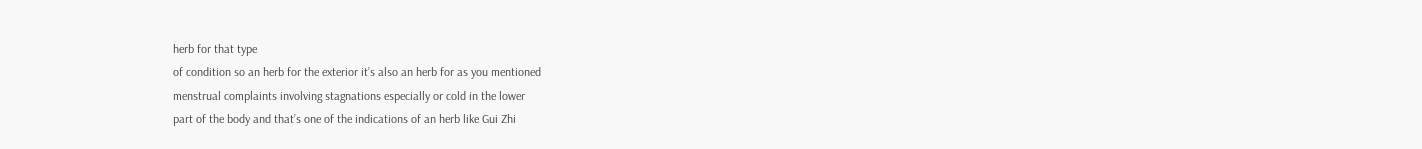herb for that type
of condition so an herb for the exterior it’s also an herb for as you mentioned
menstrual complaints involving stagnations especially or cold in the lower
part of the body and that’s one of the indications of an herb like Gui Zhi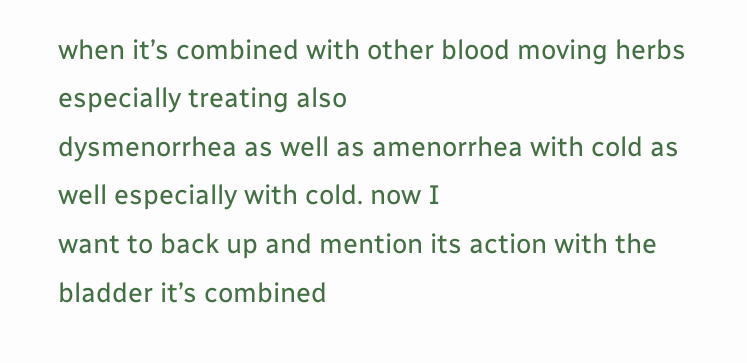when it’s combined with other blood moving herbs especially treating also
dysmenorrhea as well as amenorrhea with cold as well especially with cold. now I
want to back up and mention its action with the bladder it’s combined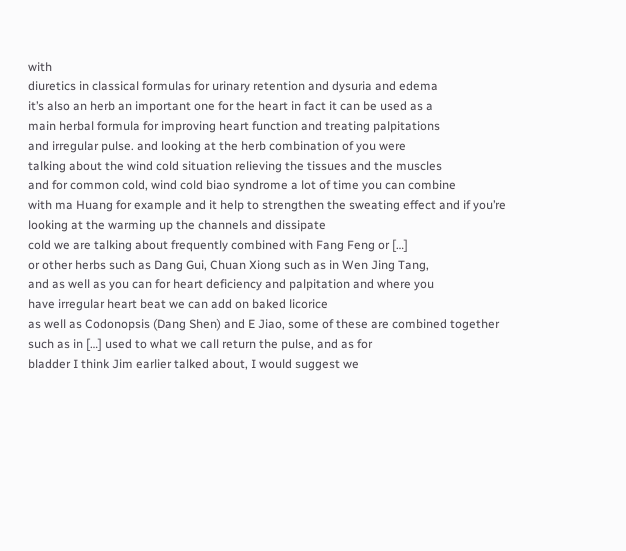with
diuretics in classical formulas for urinary retention and dysuria and edema
it’s also an herb an important one for the heart in fact it can be used as a
main herbal formula for improving heart function and treating palpitations
and irregular pulse. and looking at the herb combination of you were
talking about the wind cold situation relieving the tissues and the muscles
and for common cold, wind cold biao syndrome a lot of time you can combine
with ma Huang for example and it help to strengthen the sweating effect and if you’re looking at the warming up the channels and dissipate
cold we are talking about frequently combined with Fang Feng or […]
or other herbs such as Dang Gui, Chuan Xiong such as in Wen Jing Tang,
and as well as you can for heart deficiency and palpitation and where you
have irregular heart beat we can add on baked licorice
as well as Codonopsis (Dang Shen) and E Jiao, some of these are combined together
such as in […] used to what we call return the pulse, and as for
bladder I think Jim earlier talked about, I would suggest we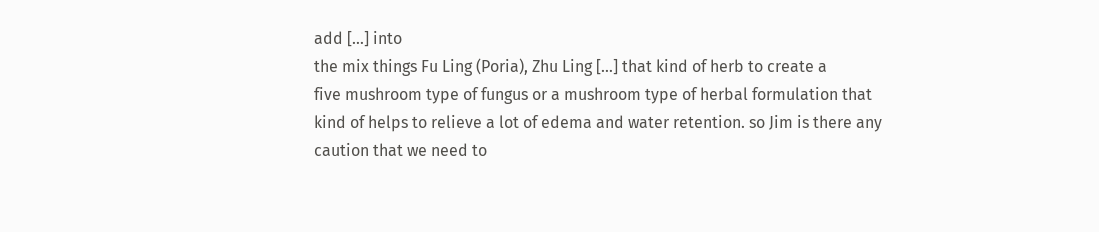add […] into
the mix things Fu Ling (Poria), Zhu Ling […] that kind of herb to create a
five mushroom type of fungus or a mushroom type of herbal formulation that
kind of helps to relieve a lot of edema and water retention. so Jim is there any
caution that we need to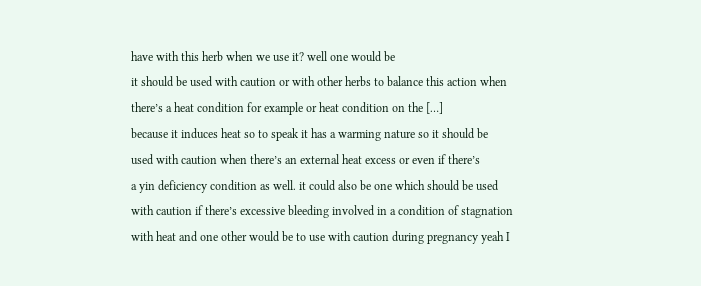have with this herb when we use it? well one would be
it should be used with caution or with other herbs to balance this action when
there’s a heat condition for example or heat condition on the […]
because it induces heat so to speak it has a warming nature so it should be
used with caution when there’s an external heat excess or even if there’s
a yin deficiency condition as well. it could also be one which should be used
with caution if there’s excessive bleeding involved in a condition of stagnation
with heat and one other would be to use with caution during pregnancy yeah I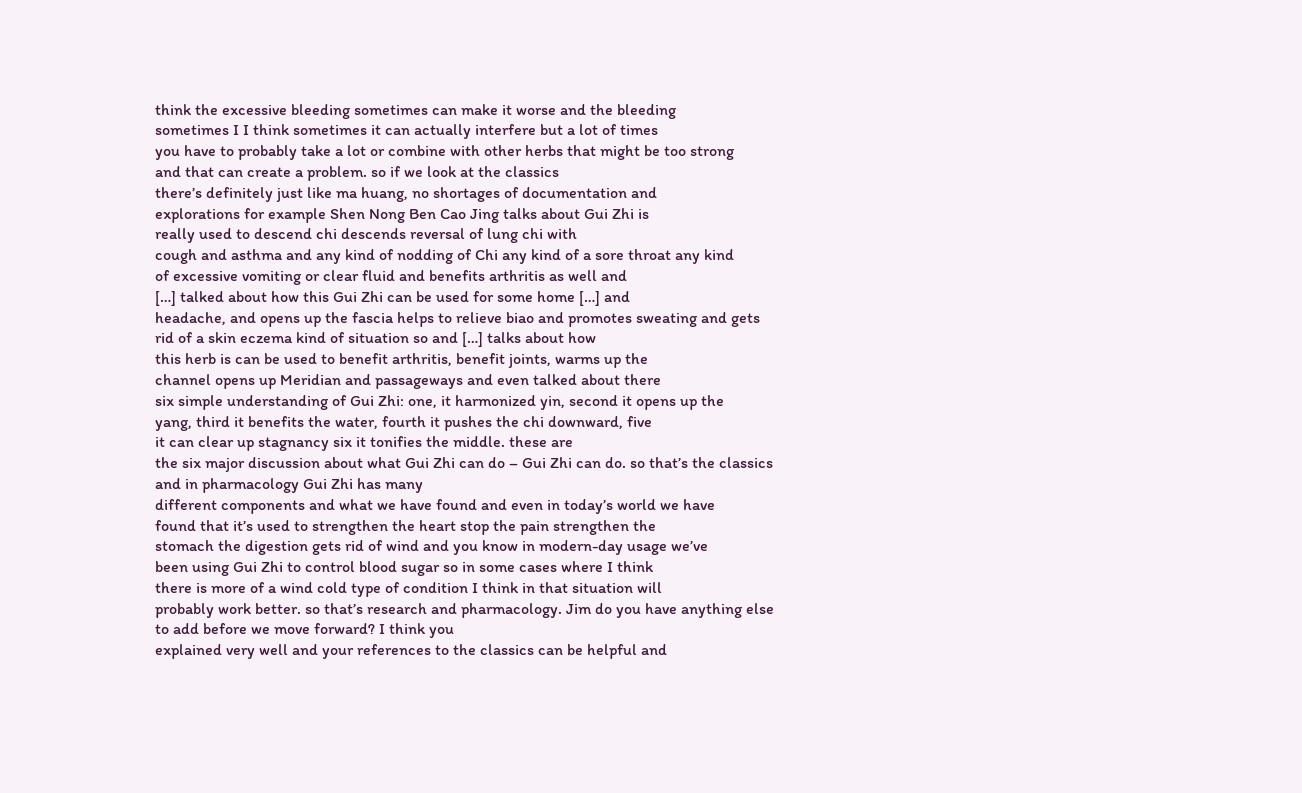think the excessive bleeding sometimes can make it worse and the bleeding
sometimes I I think sometimes it can actually interfere but a lot of times
you have to probably take a lot or combine with other herbs that might be too strong
and that can create a problem. so if we look at the classics
there’s definitely just like ma huang, no shortages of documentation and
explorations for example Shen Nong Ben Cao Jing talks about Gui Zhi is
really used to descend chi descends reversal of lung chi with
cough and asthma and any kind of nodding of Chi any kind of a sore throat any kind
of excessive vomiting or clear fluid and benefits arthritis as well and
[…] talked about how this Gui Zhi can be used for some home […] and
headache, and opens up the fascia helps to relieve biao and promotes sweating and gets
rid of a skin eczema kind of situation so and […] talks about how
this herb is can be used to benefit arthritis, benefit joints, warms up the
channel opens up Meridian and passageways and even talked about there
six simple understanding of Gui Zhi: one, it harmonized yin, second it opens up the
yang, third it benefits the water, fourth it pushes the chi downward, five
it can clear up stagnancy six it tonifies the middle. these are
the six major discussion about what Gui Zhi can do – Gui Zhi can do. so that’s the classics and in pharmacology Gui Zhi has many
different components and what we have found and even in today’s world we have
found that it’s used to strengthen the heart stop the pain strengthen the
stomach the digestion gets rid of wind and you know in modern-day usage we’ve
been using Gui Zhi to control blood sugar so in some cases where I think
there is more of a wind cold type of condition I think in that situation will
probably work better. so that’s research and pharmacology. Jim do you have anything else to add before we move forward? I think you
explained very well and your references to the classics can be helpful and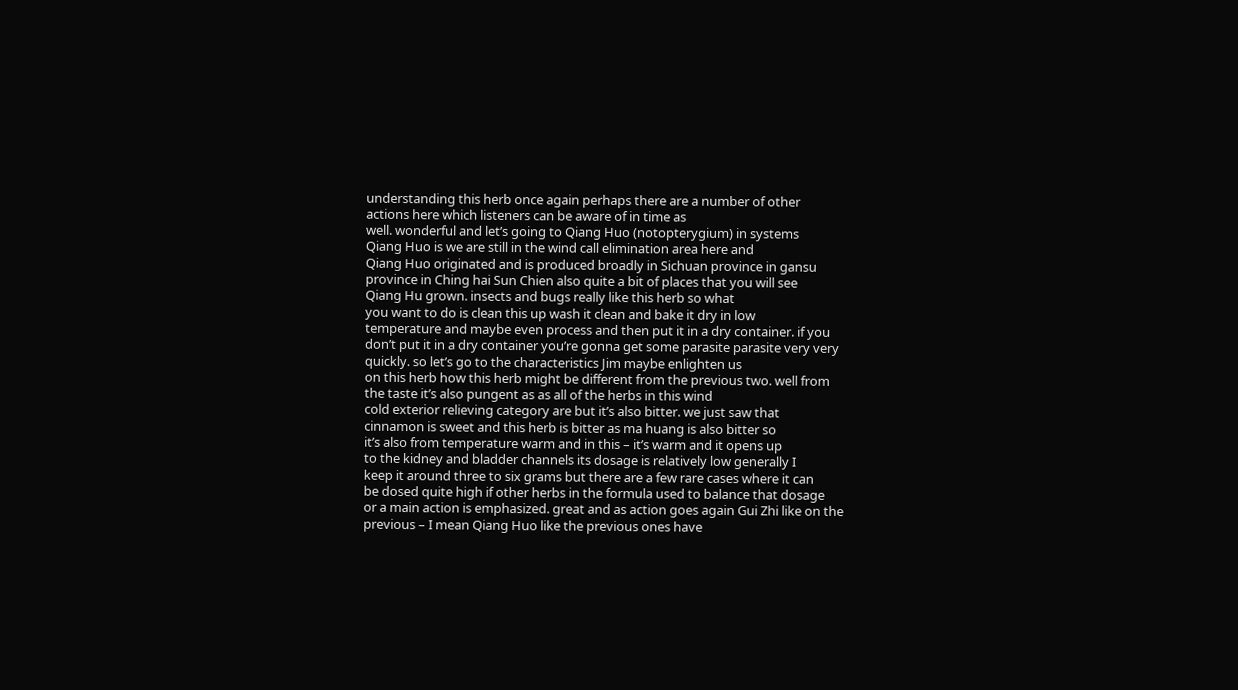understanding this herb once again perhaps there are a number of other
actions here which listeners can be aware of in time as
well. wonderful and let’s going to Qiang Huo (notopterygium) in systems
Qiang Huo is we are still in the wind call elimination area here and
Qiang Huo originated and is produced broadly in Sichuan province in gansu
province in Ching hai Sun Chien also quite a bit of places that you will see
Qiang Hu grown. insects and bugs really like this herb so what
you want to do is clean this up wash it clean and bake it dry in low
temperature and maybe even process and then put it in a dry container. if you
don’t put it in a dry container you’re gonna get some parasite parasite very very
quickly. so let’s go to the characteristics Jim maybe enlighten us
on this herb how this herb might be different from the previous two. well from
the taste it’s also pungent as as all of the herbs in this wind
cold exterior relieving category are but it’s also bitter. we just saw that
cinnamon is sweet and this herb is bitter as ma huang is also bitter so
it’s also from temperature warm and in this – it’s warm and it opens up
to the kidney and bladder channels its dosage is relatively low generally I
keep it around three to six grams but there are a few rare cases where it can
be dosed quite high if other herbs in the formula used to balance that dosage
or a main action is emphasized. great and as action goes again Gui Zhi like on the
previous – I mean Qiang Huo like the previous ones have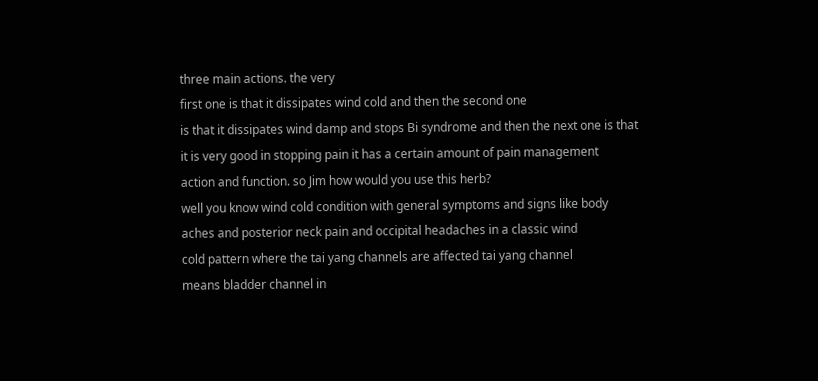three main actions. the very
first one is that it dissipates wind cold and then the second one
is that it dissipates wind damp and stops Bi syndrome and then the next one is that
it is very good in stopping pain it has a certain amount of pain management
action and function. so Jim how would you use this herb?
well you know wind cold condition with general symptoms and signs like body
aches and posterior neck pain and occipital headaches in a classic wind
cold pattern where the tai yang channels are affected tai yang channel
means bladder channel in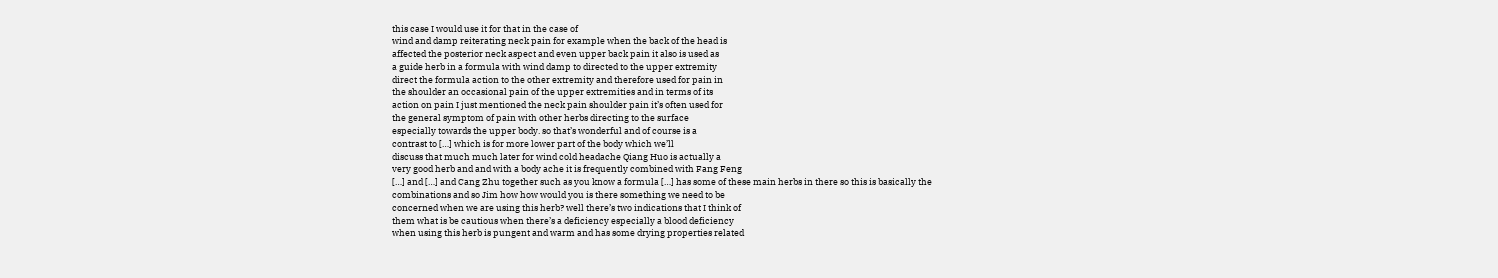this case I would use it for that in the case of
wind and damp reiterating neck pain for example when the back of the head is
affected the posterior neck aspect and even upper back pain it also is used as
a guide herb in a formula with wind damp to directed to the upper extremity
direct the formula action to the other extremity and therefore used for pain in
the shoulder an occasional pain of the upper extremities and in terms of its
action on pain I just mentioned the neck pain shoulder pain it’s often used for
the general symptom of pain with other herbs directing to the surface
especially towards the upper body. so that’s wonderful and of course is a
contrast to […] which is for more lower part of the body which we’ll
discuss that much much later for wind cold headache Qiang Huo is actually a
very good herb and and with a body ache it is frequently combined with Fang Feng
[…] and […] and Cang Zhu together such as you know a formula […] has some of these main herbs in there so this is basically the
combinations and so Jim how how would you is there something we need to be
concerned when we are using this herb? well there’s two indications that I think of
them what is be cautious when there’s a deficiency especially a blood deficiency
when using this herb is pungent and warm and has some drying properties related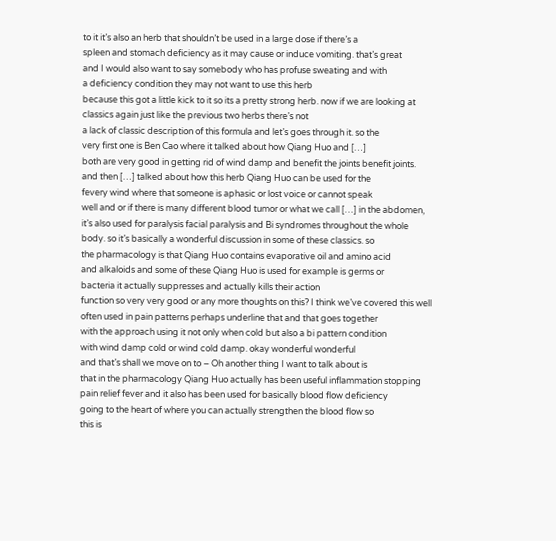to it it’s also an herb that shouldn’t be used in a large dose if there’s a
spleen and stomach deficiency as it may cause or induce vomiting. that’s great
and I would also want to say somebody who has profuse sweating and with
a deficiency condition they may not want to use this herb
because this got a little kick to it so its a pretty strong herb. now if we are looking at
classics again just like the previous two herbs there’s not
a lack of classic description of this formula and let’s goes through it. so the
very first one is Ben Cao where it talked about how Qiang Huo and […]
both are very good in getting rid of wind damp and benefit the joints benefit joints.
and then […] talked about how this herb Qiang Huo can be used for the
fevery wind where that someone is aphasic or lost voice or cannot speak
well and or if there is many different blood tumor or what we call […] in the abdomen,
it’s also used for paralysis facial paralysis and Bi syndromes throughout the whole
body. so it’s basically a wonderful discussion in some of these classics. so
the pharmacology is that Qiang Huo contains evaporative oil and amino acid
and alkaloids and some of these Qiang Huo is used for example is germs or
bacteria it actually suppresses and actually kills their action
function so very very good or any more thoughts on this? I think we’ve covered this well
often used in pain patterns perhaps underline that and that goes together
with the approach using it not only when cold but also a bi pattern condition
with wind damp cold or wind cold damp. okay wonderful wonderful
and that’s shall we move on to – Oh another thing I want to talk about is
that in the pharmacology Qiang Huo actually has been useful inflammation stopping
pain relief fever and it also has been used for basically blood flow deficiency
going to the heart of where you can actually strengthen the blood flow so
this is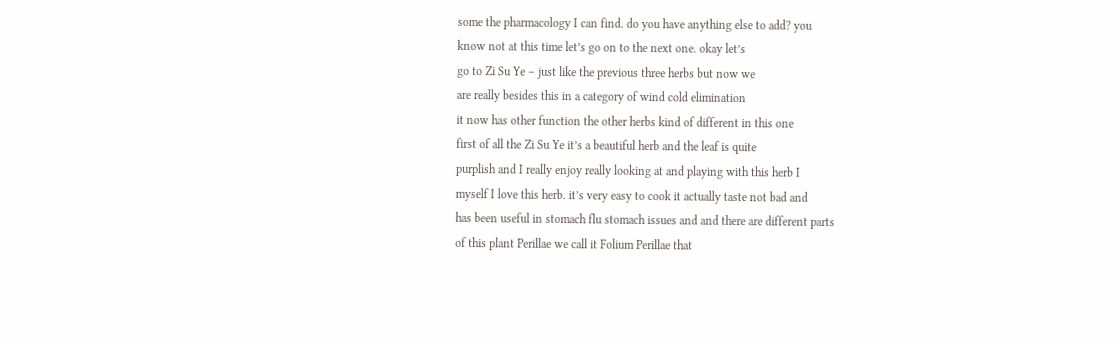some the pharmacology I can find. do you have anything else to add? you
know not at this time let’s go on to the next one. okay let’s
go to Zi Su Ye – just like the previous three herbs but now we
are really besides this in a category of wind cold elimination
it now has other function the other herbs kind of different in this one
first of all the Zi Su Ye it’s a beautiful herb and the leaf is quite
purplish and I really enjoy really looking at and playing with this herb I
myself I love this herb. it’s very easy to cook it actually taste not bad and
has been useful in stomach flu stomach issues and and there are different parts
of this plant Perillae we call it Folium Perillae that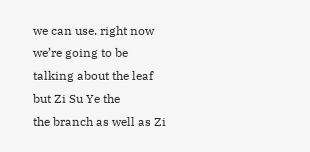we can use. right now we’re going to be talking about the leaf but Zi Su Ye the
the branch as well as Zi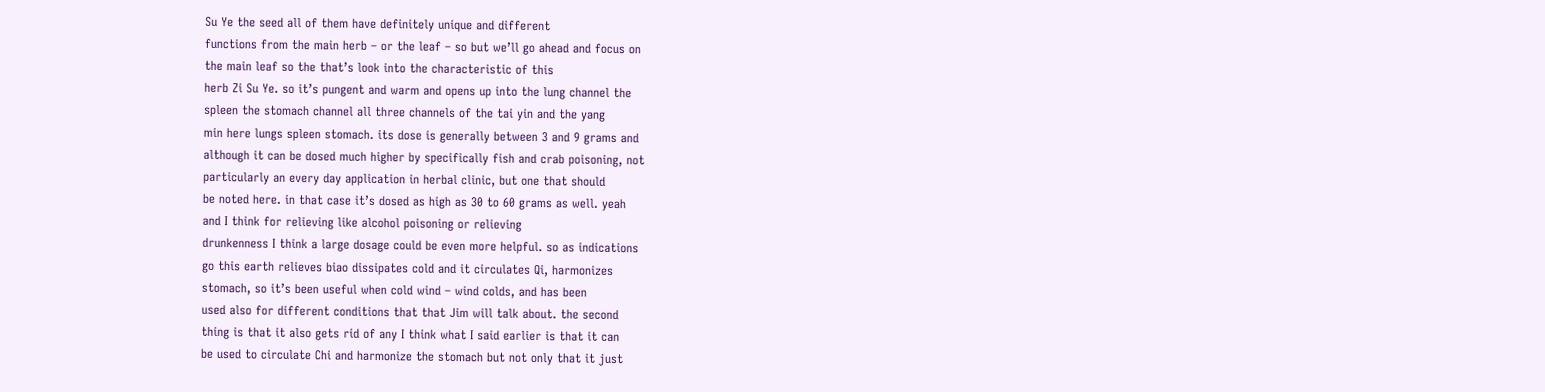Su Ye the seed all of them have definitely unique and different
functions from the main herb – or the leaf – so but we’ll go ahead and focus on
the main leaf so the that’s look into the characteristic of this
herb Zi Su Ye. so it’s pungent and warm and opens up into the lung channel the
spleen the stomach channel all three channels of the tai yin and the yang
min here lungs spleen stomach. its dose is generally between 3 and 9 grams and
although it can be dosed much higher by specifically fish and crab poisoning, not
particularly an every day application in herbal clinic, but one that should
be noted here. in that case it’s dosed as high as 30 to 60 grams as well. yeah
and I think for relieving like alcohol poisoning or relieving
drunkenness I think a large dosage could be even more helpful. so as indications
go this earth relieves biao dissipates cold and it circulates Qi, harmonizes
stomach, so it’s been useful when cold wind – wind colds, and has been
used also for different conditions that that Jim will talk about. the second
thing is that it also gets rid of any I think what I said earlier is that it can
be used to circulate Chi and harmonize the stomach but not only that it just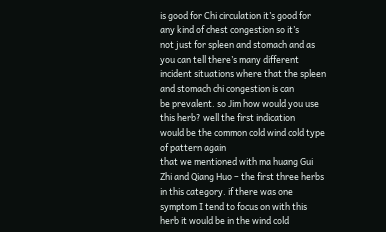is good for Chi circulation it’s good for any kind of chest congestion so it’s
not just for spleen and stomach and as you can tell there’s many different
incident situations where that the spleen and stomach chi congestion is can
be prevalent. so Jim how would you use this herb? well the first indication
would be the common cold wind cold type of pattern again
that we mentioned with ma huang Gui Zhi and Qiang Huo – the first three herbs
in this category. if there was one symptom I tend to focus on with this
herb it would be in the wind cold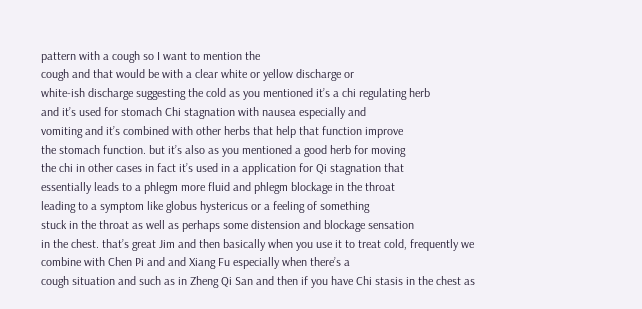pattern with a cough so I want to mention the
cough and that would be with a clear white or yellow discharge or
white-ish discharge suggesting the cold as you mentioned it’s a chi regulating herb
and it’s used for stomach Chi stagnation with nausea especially and
vomiting and it’s combined with other herbs that help that function improve
the stomach function. but it’s also as you mentioned a good herb for moving
the chi in other cases in fact it’s used in a application for Qi stagnation that
essentially leads to a phlegm more fluid and phlegm blockage in the throat
leading to a symptom like globus hystericus or a feeling of something
stuck in the throat as well as perhaps some distension and blockage sensation
in the chest. that’s great Jim and then basically when you use it to treat cold, frequently we combine with Chen Pi and and Xiang Fu especially when there’s a
cough situation and such as in Zheng Qi San and then if you have Chi stasis in the chest as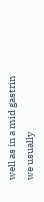well as in a mid gastrin we usually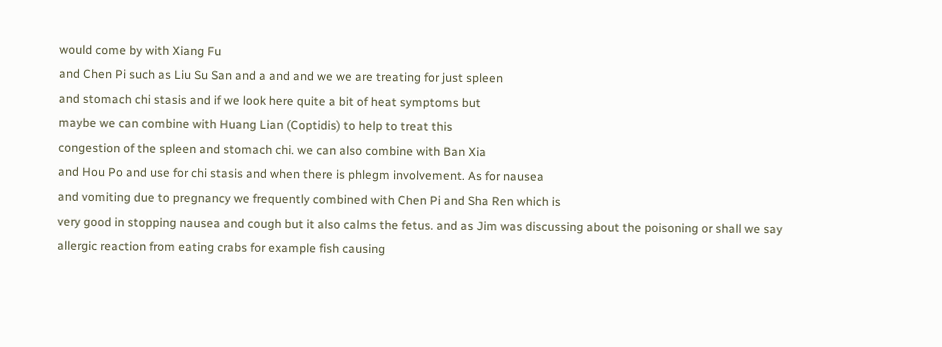would come by with Xiang Fu
and Chen Pi such as Liu Su San and a and and we we are treating for just spleen
and stomach chi stasis and if we look here quite a bit of heat symptoms but
maybe we can combine with Huang Lian (Coptidis) to help to treat this
congestion of the spleen and stomach chi. we can also combine with Ban Xia
and Hou Po and use for chi stasis and when there is phlegm involvement. As for nausea
and vomiting due to pregnancy we frequently combined with Chen Pi and Sha Ren which is
very good in stopping nausea and cough but it also calms the fetus. and as Jim was discussing about the poisoning or shall we say
allergic reaction from eating crabs for example fish causing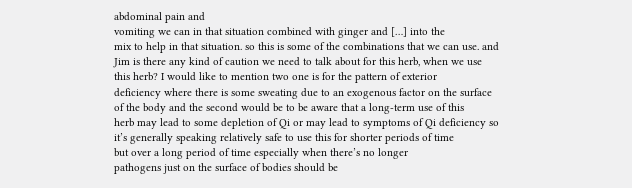abdominal pain and
vomiting we can in that situation combined with ginger and […] into the
mix to help in that situation. so this is some of the combinations that we can use. and
Jim is there any kind of caution we need to talk about for this herb, when we use
this herb? I would like to mention two one is for the pattern of exterior
deficiency where there is some sweating due to an exogenous factor on the surface
of the body and the second would be to be aware that a long-term use of this
herb may lead to some depletion of Qi or may lead to symptoms of Qi deficiency so
it’s generally speaking relatively safe to use this for shorter periods of time
but over a long period of time especially when there’s no longer
pathogens just on the surface of bodies should be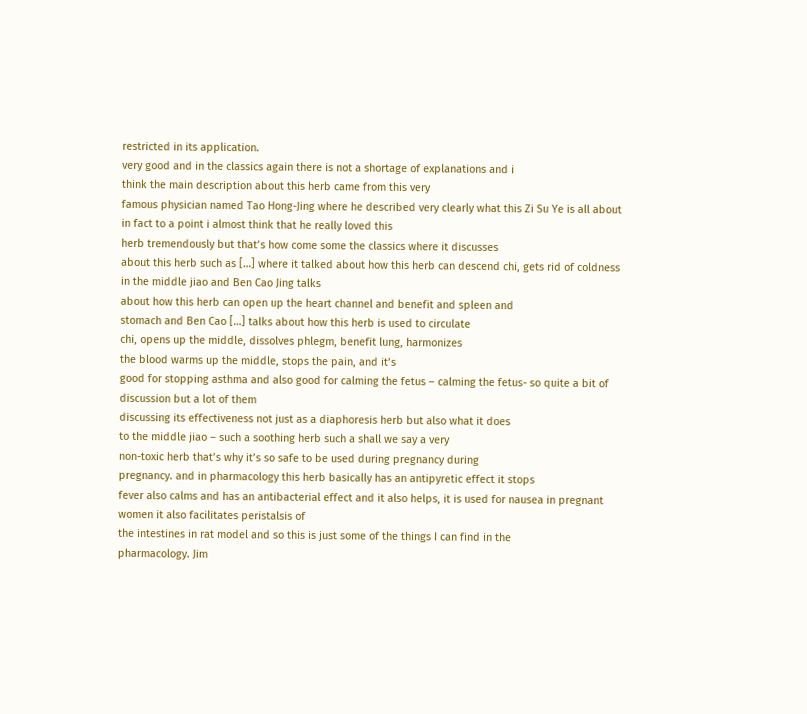restricted in its application.
very good and in the classics again there is not a shortage of explanations and i
think the main description about this herb came from this very
famous physician named Tao Hong-Jing where he described very clearly what this Zi Su Ye is all about in fact to a point i almost think that he really loved this
herb tremendously but that’s how come some the classics where it discusses
about this herb such as […] where it talked about how this herb can descend chi, gets rid of coldness in the middle jiao and Ben Cao Jing talks
about how this herb can open up the heart channel and benefit and spleen and
stomach and Ben Cao […] talks about how this herb is used to circulate
chi, opens up the middle, dissolves phlegm, benefit lung, harmonizes
the blood warms up the middle, stops the pain, and it’s
good for stopping asthma and also good for calming the fetus – calming the fetus- so quite a bit of discussion but a lot of them
discussing its effectiveness not just as a diaphoresis herb but also what it does
to the middle jiao – such a soothing herb such a shall we say a very
non-toxic herb that’s why it’s so safe to be used during pregnancy during
pregnancy. and in pharmacology this herb basically has an antipyretic effect it stops
fever also calms and has an antibacterial effect and it also helps, it is used for nausea in pregnant women it also facilitates peristalsis of
the intestines in rat model and so this is just some of the things I can find in the
pharmacology. Jim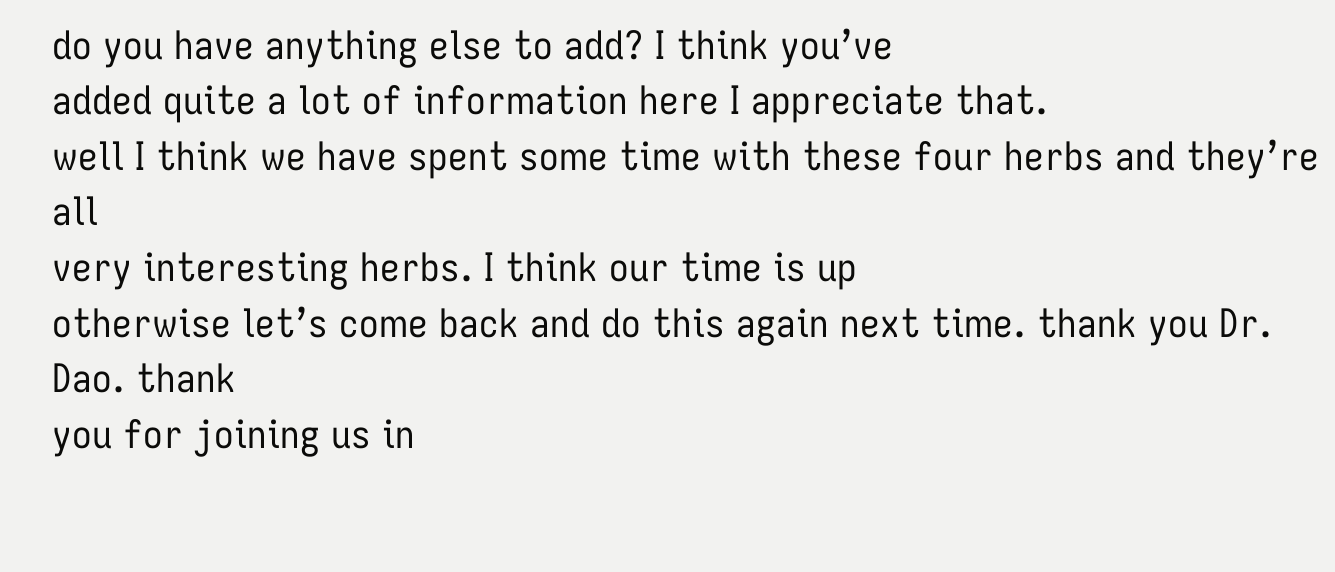do you have anything else to add? I think you’ve
added quite a lot of information here I appreciate that.
well I think we have spent some time with these four herbs and they’re all
very interesting herbs. I think our time is up
otherwise let’s come back and do this again next time. thank you Dr. Dao. thank
you for joining us in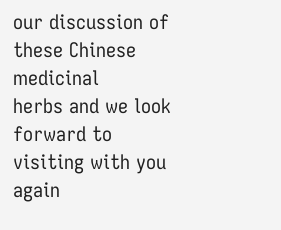our discussion of these Chinese medicinal
herbs and we look forward to visiting with you again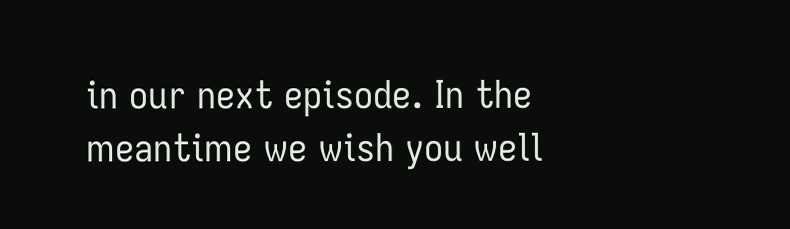in our next episode. In the
meantime we wish you well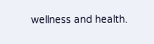wellness and health.